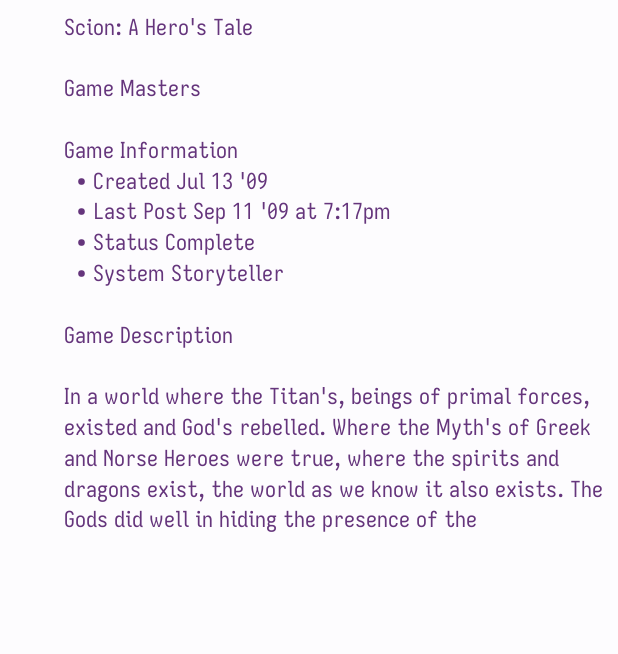Scion: A Hero's Tale

Game Masters

Game Information
  • Created Jul 13 '09
  • Last Post Sep 11 '09 at 7:17pm
  • Status Complete
  • System Storyteller

Game Description

In a world where the Titan's, beings of primal forces, existed and God's rebelled. Where the Myth's of Greek and Norse Heroes were true, where the spirits and dragons exist, the world as we know it also exists. The Gods did well in hiding the presence of the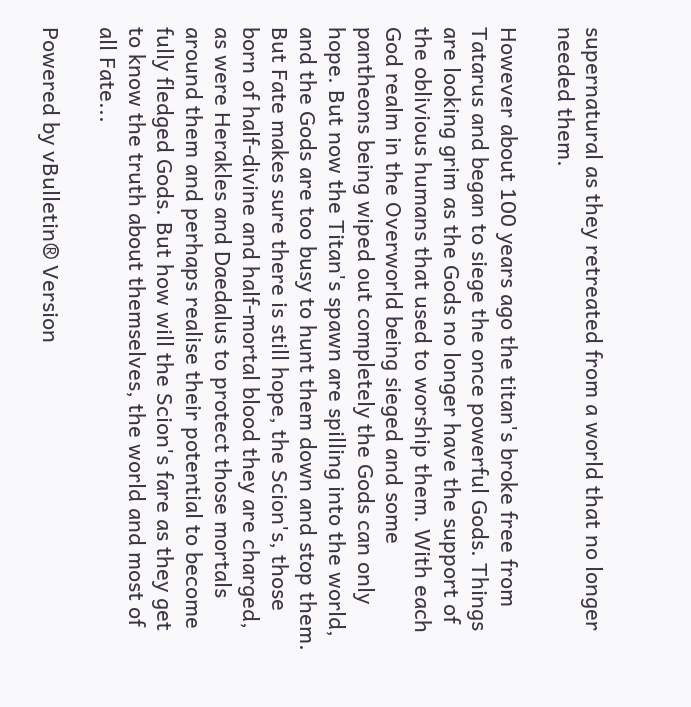supernatural as they retreated from a world that no longer needed them.

However about 100 years ago the titan's broke free from Tatarus and began to siege the once powerful Gods. Things are looking grim as the Gods no longer have the support of the oblivious humans that used to worship them. With each God realm in the Overworld being sieged and some pantheons being wiped out completely the Gods can only hope. But now the Titan's spawn are spilling into the world, and the Gods are too busy to hunt them down and stop them. But Fate makes sure there is still hope, the Scion's, those born of half-divine and half-mortal blood they are charged, as were Herakles and Daedalus to protect those mortals around them and perhaps realise their potential to become fully fledged Gods. But how will the Scion's fare as they get to know the truth about themselves, the world and most of all Fate...

Powered by vBulletin® Version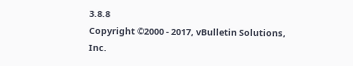3.8.8
Copyright ©2000 - 2017, vBulletin Solutions, Inc.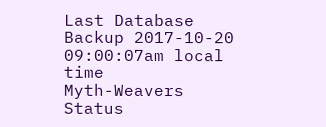Last Database Backup 2017-10-20 09:00:07am local time
Myth-Weavers Status